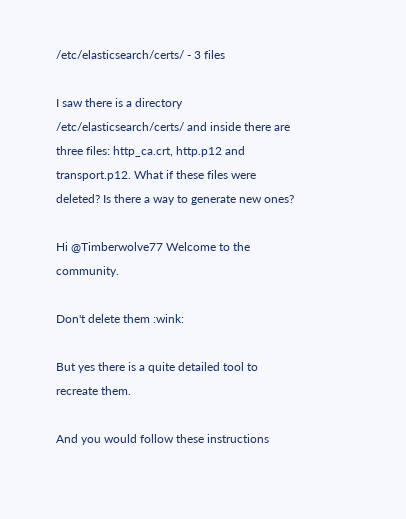/etc/elasticsearch/certs/ - 3 files

I saw there is a directory /etc/elasticsearch/certs/ and inside there are three files: http_ca.crt, http.p12 and transport.p12. What if these files were deleted? Is there a way to generate new ones?

Hi @Timberwolve77 Welcome to the community.

Don't delete them :wink:

But yes there is a quite detailed tool to recreate them.

And you would follow these instructions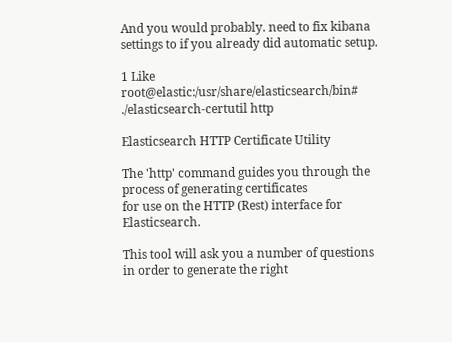And you would probably. need to fix kibana settings to if you already did automatic setup.

1 Like
root@elastic:/usr/share/elasticsearch/bin# ./elasticsearch-certutil http

Elasticsearch HTTP Certificate Utility

The 'http' command guides you through the process of generating certificates
for use on the HTTP (Rest) interface for Elasticsearch.

This tool will ask you a number of questions in order to generate the right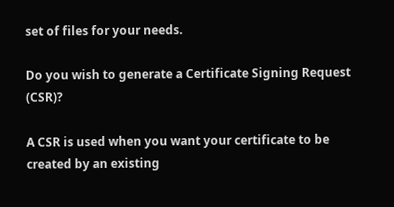set of files for your needs.

Do you wish to generate a Certificate Signing Request (CSR)?

A CSR is used when you want your certificate to be created by an existing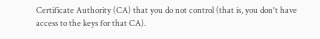Certificate Authority (CA) that you do not control (that is, you don't have
access to the keys for that CA).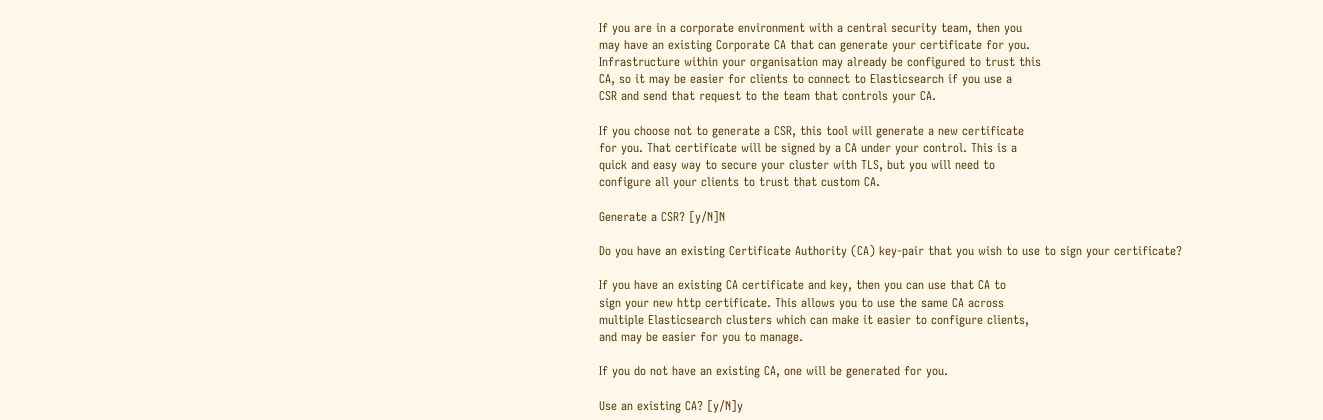If you are in a corporate environment with a central security team, then you
may have an existing Corporate CA that can generate your certificate for you.
Infrastructure within your organisation may already be configured to trust this
CA, so it may be easier for clients to connect to Elasticsearch if you use a
CSR and send that request to the team that controls your CA.

If you choose not to generate a CSR, this tool will generate a new certificate
for you. That certificate will be signed by a CA under your control. This is a
quick and easy way to secure your cluster with TLS, but you will need to
configure all your clients to trust that custom CA.

Generate a CSR? [y/N]N

Do you have an existing Certificate Authority (CA) key-pair that you wish to use to sign your certificate?

If you have an existing CA certificate and key, then you can use that CA to
sign your new http certificate. This allows you to use the same CA across
multiple Elasticsearch clusters which can make it easier to configure clients,
and may be easier for you to manage.

If you do not have an existing CA, one will be generated for you.

Use an existing CA? [y/N]y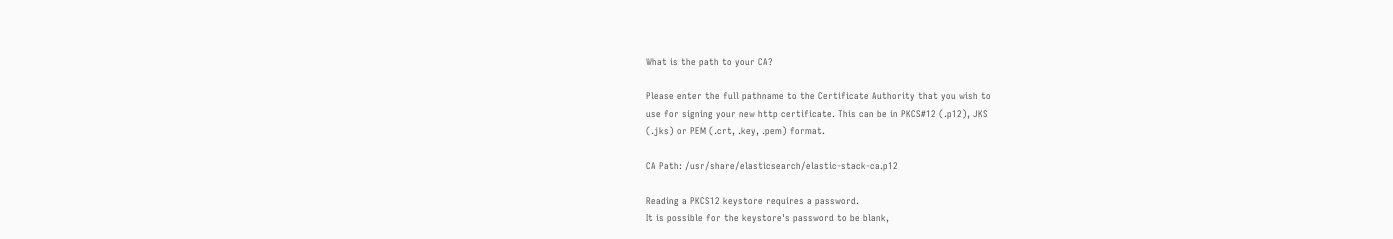What is the path to your CA?

Please enter the full pathname to the Certificate Authority that you wish to
use for signing your new http certificate. This can be in PKCS#12 (.p12), JKS
(.jks) or PEM (.crt, .key, .pem) format.

CA Path: /usr/share/elasticsearch/elastic-stack-ca.p12

Reading a PKCS12 keystore requires a password.
It is possible for the keystore's password to be blank,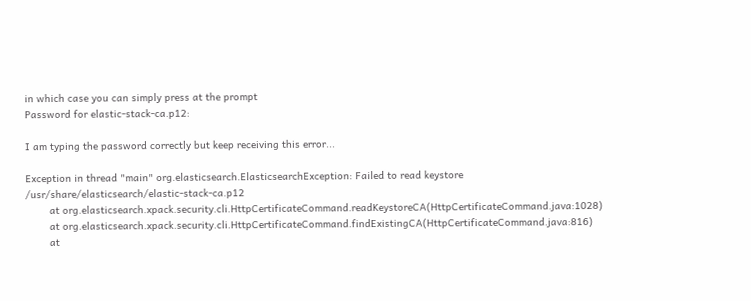in which case you can simply press at the prompt
Password for elastic-stack-ca.p12:

I am typing the password correctly but keep receiving this error...

Exception in thread "main" org.elasticsearch.ElasticsearchException: Failed to read keystore /usr/share/elasticsearch/elastic-stack-ca.p12
        at org.elasticsearch.xpack.security.cli.HttpCertificateCommand.readKeystoreCA(HttpCertificateCommand.java:1028)
        at org.elasticsearch.xpack.security.cli.HttpCertificateCommand.findExistingCA(HttpCertificateCommand.java:816)
        at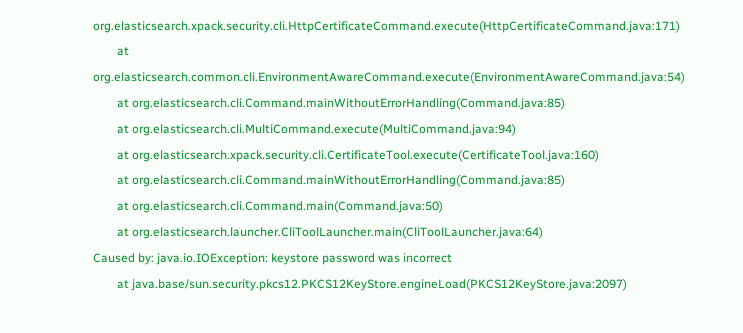org.elasticsearch.xpack.security.cli.HttpCertificateCommand.execute(HttpCertificateCommand.java:171)
        at org.elasticsearch.common.cli.EnvironmentAwareCommand.execute(EnvironmentAwareCommand.java:54)
        at org.elasticsearch.cli.Command.mainWithoutErrorHandling(Command.java:85)
        at org.elasticsearch.cli.MultiCommand.execute(MultiCommand.java:94)
        at org.elasticsearch.xpack.security.cli.CertificateTool.execute(CertificateTool.java:160)
        at org.elasticsearch.cli.Command.mainWithoutErrorHandling(Command.java:85)
        at org.elasticsearch.cli.Command.main(Command.java:50)
        at org.elasticsearch.launcher.CliToolLauncher.main(CliToolLauncher.java:64)
Caused by: java.io.IOException: keystore password was incorrect
        at java.base/sun.security.pkcs12.PKCS12KeyStore.engineLoad(PKCS12KeyStore.java:2097)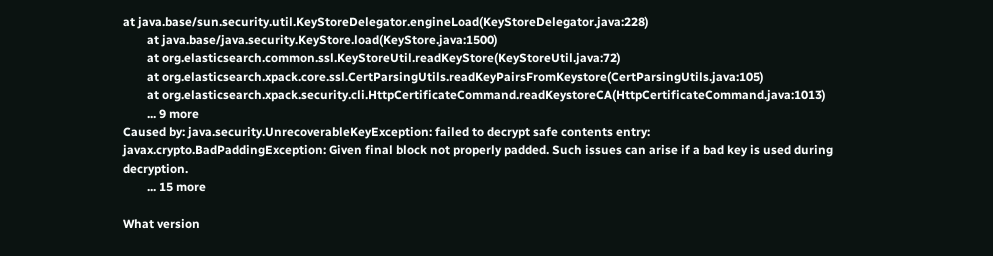at java.base/sun.security.util.KeyStoreDelegator.engineLoad(KeyStoreDelegator.java:228)
        at java.base/java.security.KeyStore.load(KeyStore.java:1500)
        at org.elasticsearch.common.ssl.KeyStoreUtil.readKeyStore(KeyStoreUtil.java:72)
        at org.elasticsearch.xpack.core.ssl.CertParsingUtils.readKeyPairsFromKeystore(CertParsingUtils.java:105)
        at org.elasticsearch.xpack.security.cli.HttpCertificateCommand.readKeystoreCA(HttpCertificateCommand.java:1013)
        ... 9 more
Caused by: java.security.UnrecoverableKeyException: failed to decrypt safe contents entry: javax.crypto.BadPaddingException: Given final block not properly padded. Such issues can arise if a bad key is used during decryption.
        ... 15 more

What version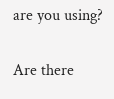are you using?

Are there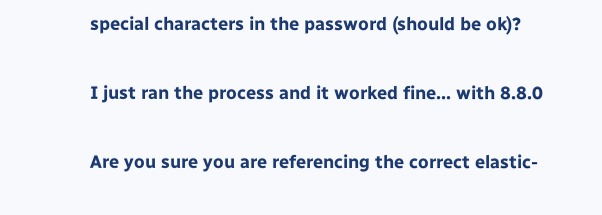special characters in the password (should be ok)?

I just ran the process and it worked fine... with 8.8.0

Are you sure you are referencing the correct elastic-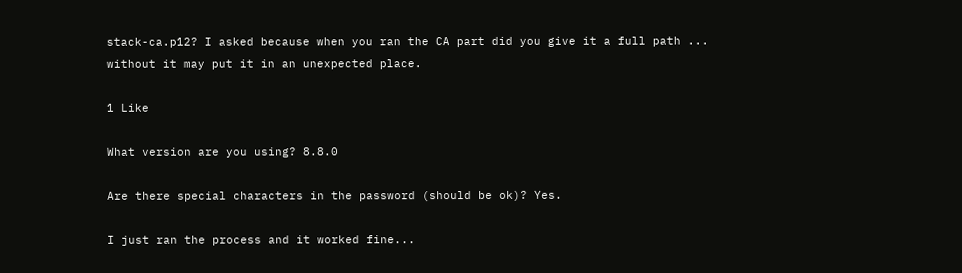stack-ca.p12? I asked because when you ran the CA part did you give it a full path ... without it may put it in an unexpected place.

1 Like

What version are you using? 8.8.0

Are there special characters in the password (should be ok)? Yes.

I just ran the process and it worked fine...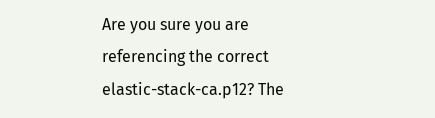Are you sure you are referencing the correct elastic-stack-ca.p12? The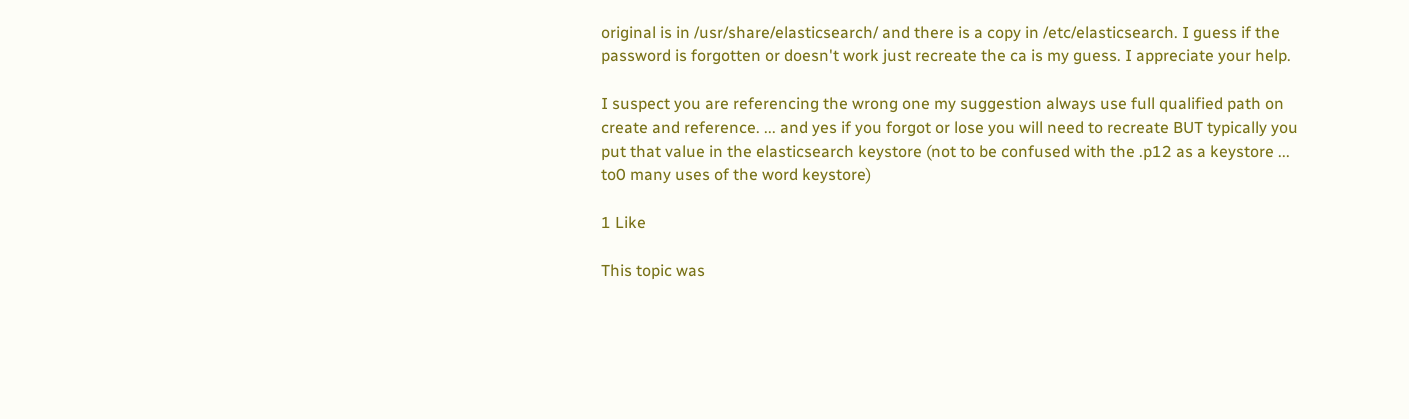original is in /usr/share/elasticsearch/ and there is a copy in /etc/elasticsearch. I guess if the password is forgotten or doesn't work just recreate the ca is my guess. I appreciate your help.

I suspect you are referencing the wrong one my suggestion always use full qualified path on create and reference. ... and yes if you forgot or lose you will need to recreate BUT typically you put that value in the elasticsearch keystore (not to be confused with the .p12 as a keystore ... to0 many uses of the word keystore)

1 Like

This topic was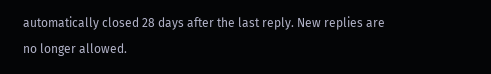automatically closed 28 days after the last reply. New replies are no longer allowed.